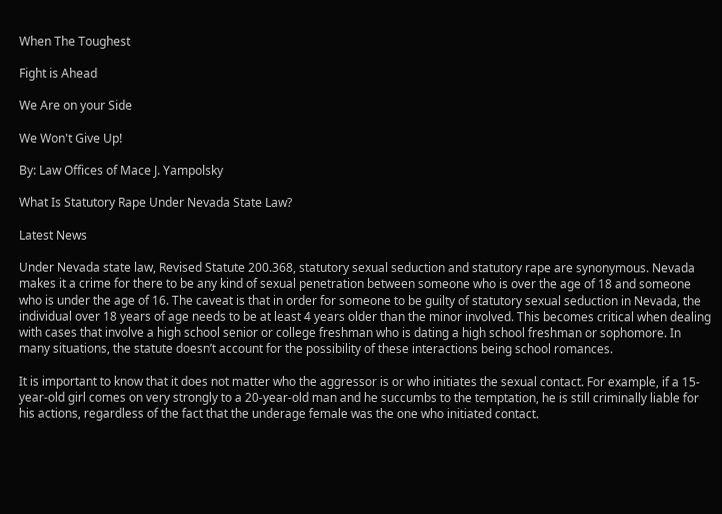When The Toughest

Fight is Ahead

We Are on your Side

We Won't Give Up!

By: Law Offices of Mace J. Yampolsky

What Is Statutory Rape Under Nevada State Law?

Latest News

Under Nevada state law, Revised Statute 200.368, statutory sexual seduction and statutory rape are synonymous. Nevada makes it a crime for there to be any kind of sexual penetration between someone who is over the age of 18 and someone who is under the age of 16. The caveat is that in order for someone to be guilty of statutory sexual seduction in Nevada, the individual over 18 years of age needs to be at least 4 years older than the minor involved. This becomes critical when dealing with cases that involve a high school senior or college freshman who is dating a high school freshman or sophomore. In many situations, the statute doesn’t account for the possibility of these interactions being school romances.

It is important to know that it does not matter who the aggressor is or who initiates the sexual contact. For example, if a 15-year-old girl comes on very strongly to a 20-year-old man and he succumbs to the temptation, he is still criminally liable for his actions, regardless of the fact that the underage female was the one who initiated contact.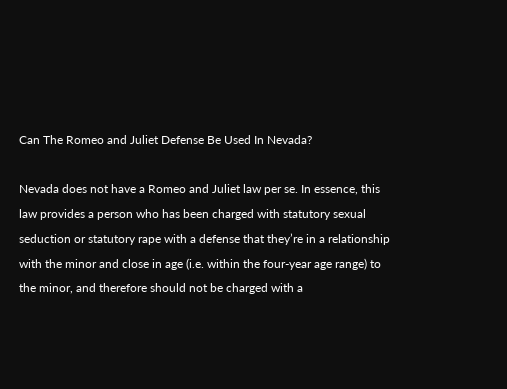Can The Romeo and Juliet Defense Be Used In Nevada?

Nevada does not have a Romeo and Juliet law per se. In essence, this law provides a person who has been charged with statutory sexual seduction or statutory rape with a defense that they’re in a relationship with the minor and close in age (i.e. within the four-year age range) to the minor, and therefore should not be charged with a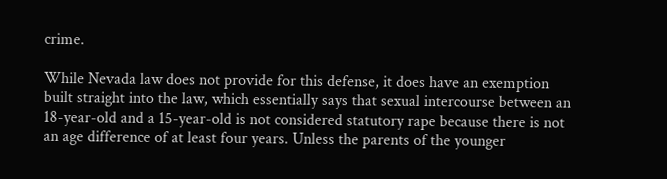crime.

While Nevada law does not provide for this defense, it does have an exemption built straight into the law, which essentially says that sexual intercourse between an 18-year-old and a 15-year-old is not considered statutory rape because there is not an age difference of at least four years. Unless the parents of the younger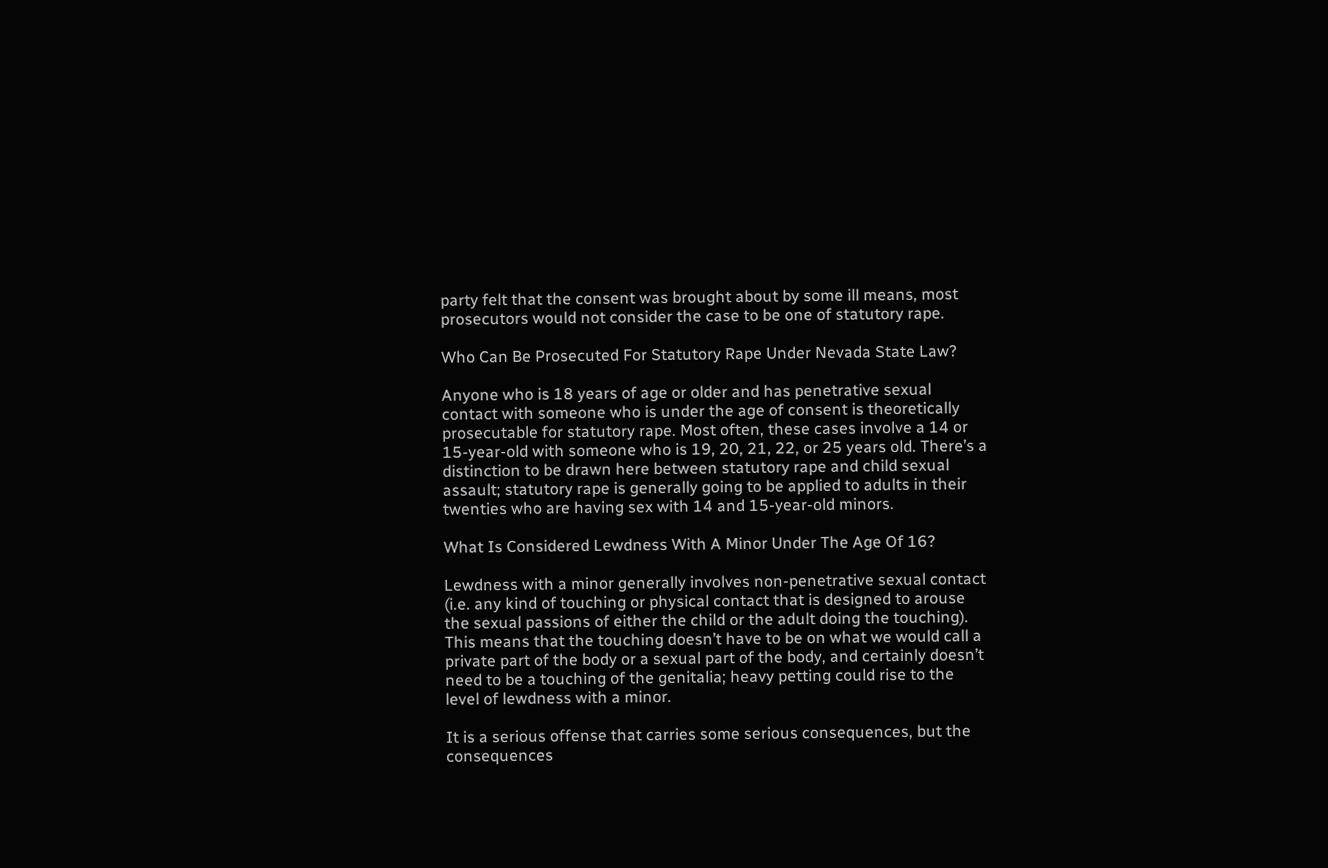party felt that the consent was brought about by some ill means, most prosecutors would not consider the case to be one of statutory rape.

Who Can Be Prosecuted For Statutory Rape Under Nevada State Law?

Anyone who is 18 years of age or older and has penetrative sexual contact with someone who is under the age of consent is theoretically prosecutable for statutory rape. Most often, these cases involve a 14 or 15-year-old with someone who is 19, 20, 21, 22, or 25 years old. There’s a distinction to be drawn here between statutory rape and child sexual assault; statutory rape is generally going to be applied to adults in their twenties who are having sex with 14 and 15-year-old minors.

What Is Considered Lewdness With A Minor Under The Age Of 16?

Lewdness with a minor generally involves non-penetrative sexual contact (i.e. any kind of touching or physical contact that is designed to arouse the sexual passions of either the child or the adult doing the touching). This means that the touching doesn’t have to be on what we would call a private part of the body or a sexual part of the body, and certainly doesn’t need to be a touching of the genitalia; heavy petting could rise to the level of lewdness with a minor.

It is a serious offense that carries some serious consequences, but the consequences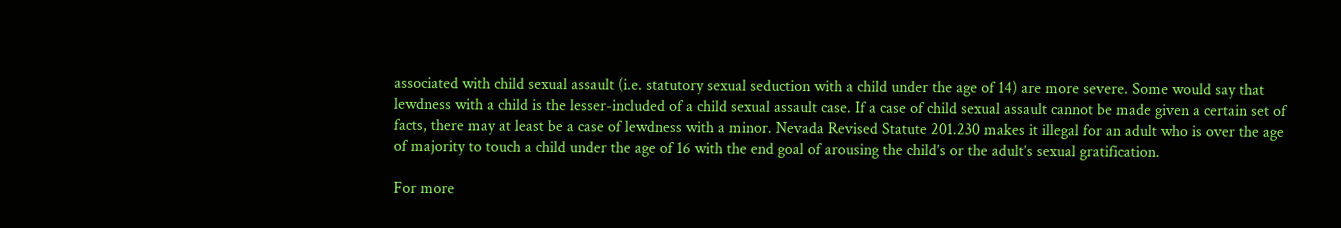associated with child sexual assault (i.e. statutory sexual seduction with a child under the age of 14) are more severe. Some would say that lewdness with a child is the lesser-included of a child sexual assault case. If a case of child sexual assault cannot be made given a certain set of facts, there may at least be a case of lewdness with a minor. Nevada Revised Statute 201.230 makes it illegal for an adult who is over the age of majority to touch a child under the age of 16 with the end goal of arousing the child’s or the adult’s sexual gratification.

For more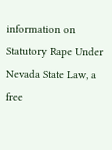information on Statutory Rape Under Nevada State Law, a free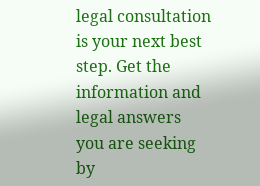legal consultation is your next best step. Get the information and legal answers you are seeking by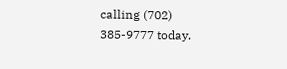calling (702) 385-9777 today.